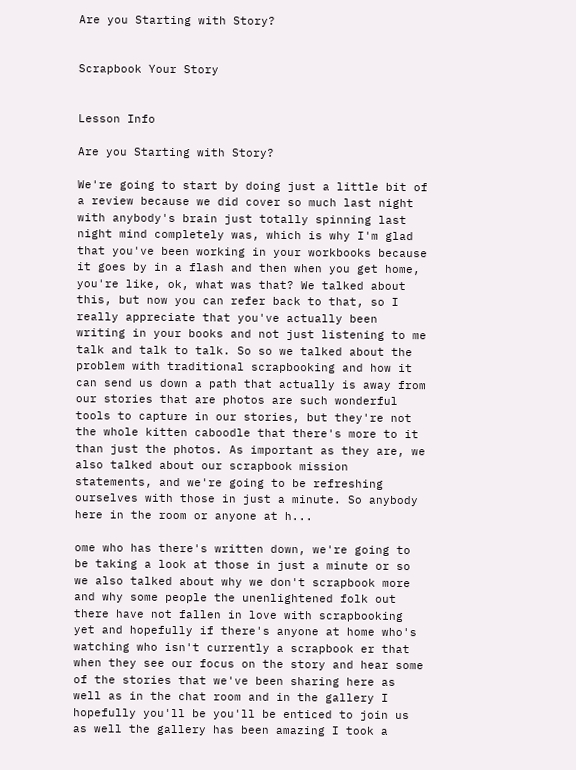Are you Starting with Story?


Scrapbook Your Story


Lesson Info

Are you Starting with Story?

We're going to start by doing just a little bit of a review because we did cover so much last night with anybody's brain just totally spinning last night mind completely was, which is why I'm glad that you've been working in your workbooks because it goes by in a flash and then when you get home, you're like, ok, what was that? We talked about this, but now you can refer back to that, so I really appreciate that you've actually been writing in your books and not just listening to me talk and talk to talk. So so we talked about the problem with traditional scrapbooking and how it can send us down a path that actually is away from our stories that are photos are such wonderful tools to capture in our stories, but they're not the whole kitten caboodle that there's more to it than just the photos. As important as they are, we also talked about our scrapbook mission statements, and we're going to be refreshing ourselves with those in just a minute. So anybody here in the room or anyone at h...

ome who has there's written down, we're going to be taking a look at those in just a minute or so we also talked about why we don't scrapbook more and why some people the unenlightened folk out there have not fallen in love with scrapbooking yet and hopefully if there's anyone at home who's watching who isn't currently a scrapbook er that when they see our focus on the story and hear some of the stories that we've been sharing here as well as in the chat room and in the gallery I hopefully you'll be you'll be enticed to join us as well the gallery has been amazing I took a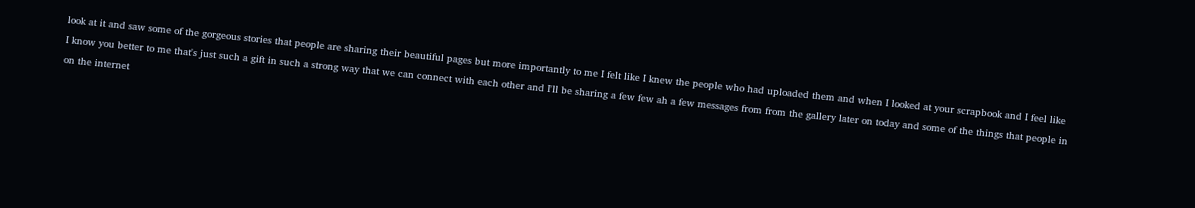look at it and saw some of the gorgeous stories that people are sharing their beautiful pages but more importantly to me I felt like I knew the people who had uploaded them and when I looked at your scrapbook and I feel like I know you better to me that's just such a gift in such a strong way that we can connect with each other and I'll be sharing a few few ah a few messages from from the gallery later on today and some of the things that people in on the internet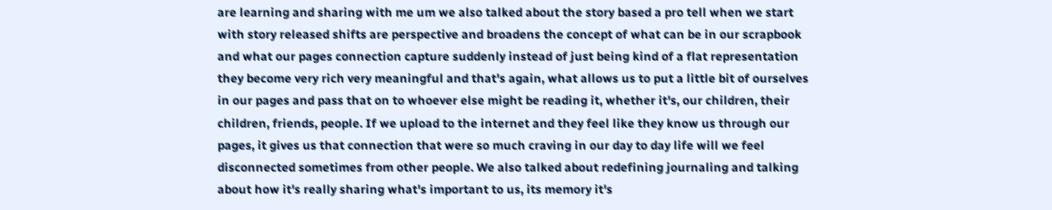are learning and sharing with me um we also talked about the story based a pro tell when we start with story released shifts are perspective and broadens the concept of what can be in our scrapbook and what our pages connection capture suddenly instead of just being kind of a flat representation they become very rich very meaningful and that's again, what allows us to put a little bit of ourselves in our pages and pass that on to whoever else might be reading it, whether it's, our children, their children, friends, people. If we upload to the internet and they feel like they know us through our pages, it gives us that connection that were so much craving in our day to day life will we feel disconnected sometimes from other people. We also talked about redefining journaling and talking about how it's really sharing what's important to us, its memory it's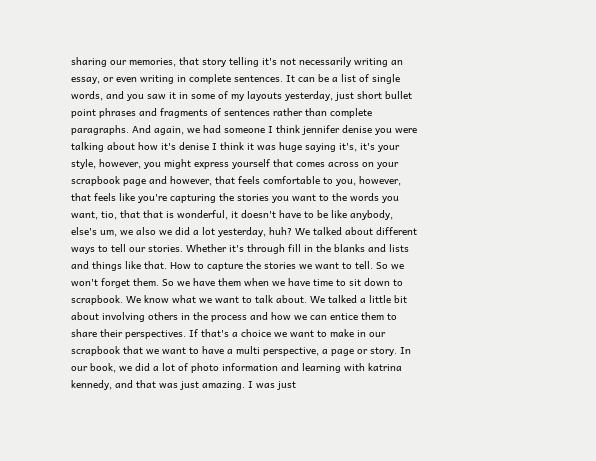sharing our memories, that story telling it's not necessarily writing an essay, or even writing in complete sentences. It can be a list of single words, and you saw it in some of my layouts yesterday, just short bullet point phrases and fragments of sentences rather than complete paragraphs. And again, we had someone I think jennifer denise you were talking about how it's denise I think it was huge saying it's, it's your style, however, you might express yourself that comes across on your scrapbook page and however, that feels comfortable to you, however, that feels like you're capturing the stories you want to the words you want, tio, that that is wonderful, it doesn't have to be like anybody, else's um, we also we did a lot yesterday, huh? We talked about different ways to tell our stories. Whether it's through fill in the blanks and lists and things like that. How to capture the stories we want to tell. So we won't forget them. So we have them when we have time to sit down to scrapbook. We know what we want to talk about. We talked a little bit about involving others in the process and how we can entice them to share their perspectives. If that's a choice we want to make in our scrapbook that we want to have a multi perspective, a page or story. In our book, we did a lot of photo information and learning with katrina kennedy, and that was just amazing. I was just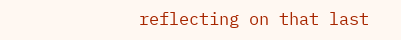reflecting on that last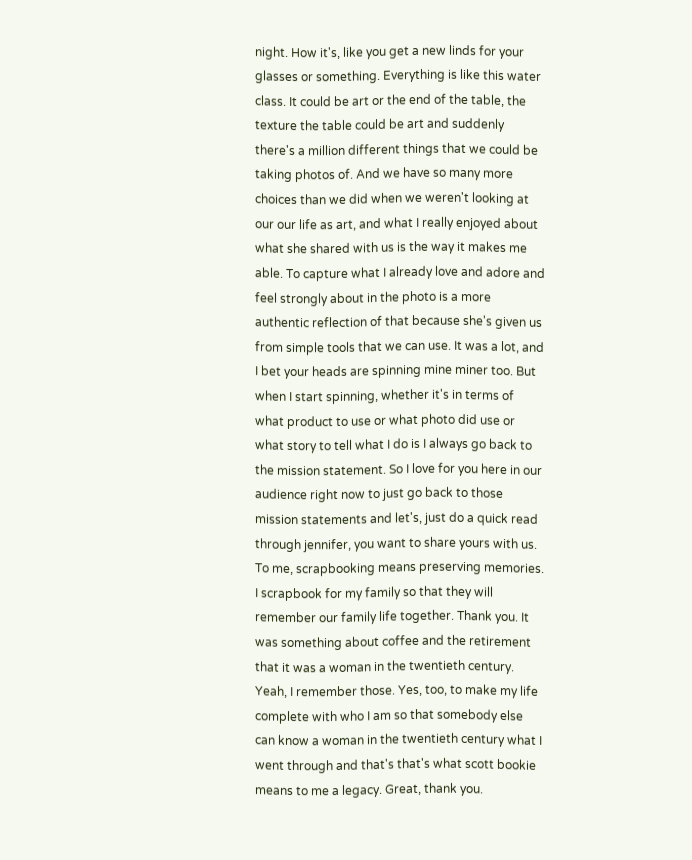night. How it's, like you get a new linds for your glasses or something. Everything is like this water class. It could be art or the end of the table, the texture the table could be art and suddenly there's a million different things that we could be taking photos of. And we have so many more choices than we did when we weren't looking at our our life as art, and what I really enjoyed about what she shared with us is the way it makes me able. To capture what I already love and adore and feel strongly about in the photo is a more authentic reflection of that because she's given us from simple tools that we can use. It was a lot, and I bet your heads are spinning mine miner too. But when I start spinning, whether it's in terms of what product to use or what photo did use or what story to tell what I do is I always go back to the mission statement. So I love for you here in our audience right now to just go back to those mission statements and let's, just do a quick read through jennifer, you want to share yours with us. To me, scrapbooking means preserving memories. I scrapbook for my family so that they will remember our family life together. Thank you. It was something about coffee and the retirement that it was a woman in the twentieth century. Yeah, I remember those. Yes, too, to make my life complete with who I am so that somebody else can know a woman in the twentieth century what I went through and that's that's what scott bookie means to me a legacy. Great, thank you.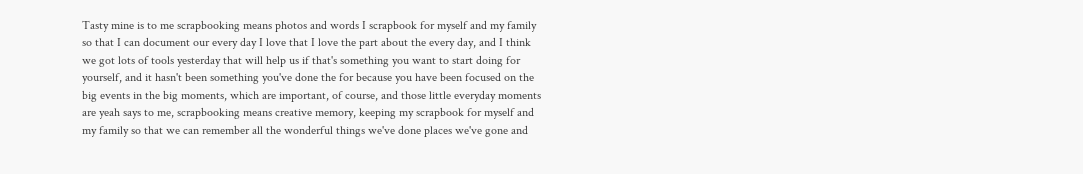Tasty mine is to me scrapbooking means photos and words I scrapbook for myself and my family so that I can document our every day I love that I love the part about the every day, and I think we got lots of tools yesterday that will help us if that's something you want to start doing for yourself, and it hasn't been something you've done the for because you have been focused on the big events in the big moments, which are important, of course, and those little everyday moments are yeah says to me, scrapbooking means creative memory, keeping my scrapbook for myself and my family so that we can remember all the wonderful things we've done places we've gone and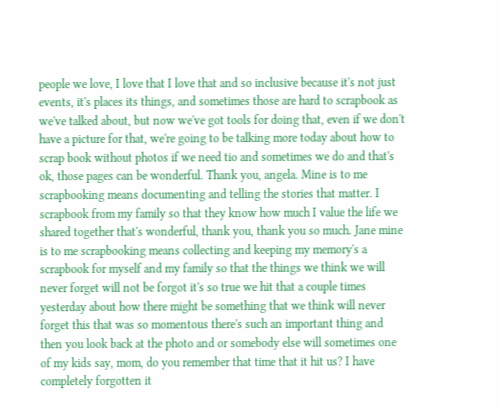people we love, I love that I love that and so inclusive because it's not just events, it's places its things, and sometimes those are hard to scrapbook as we've talked about, but now we've got tools for doing that, even if we don't have a picture for that, we're going to be talking more today about how to scrap book without photos if we need tio and sometimes we do and that's ok, those pages can be wonderful. Thank you, angela. Mine is to me scrapbooking means documenting and telling the stories that matter. I scrapbook from my family so that they know how much I value the life we shared together that's wonderful, thank you, thank you so much. Jane mine is to me scrapbooking means collecting and keeping my memory's a scrapbook for myself and my family so that the things we think we will never forget will not be forgot it's so true we hit that a couple times yesterday about how there might be something that we think will never forget this that was so momentous there's such an important thing and then you look back at the photo and or somebody else will sometimes one of my kids say, mom, do you remember that time that it hit us? I have completely forgotten it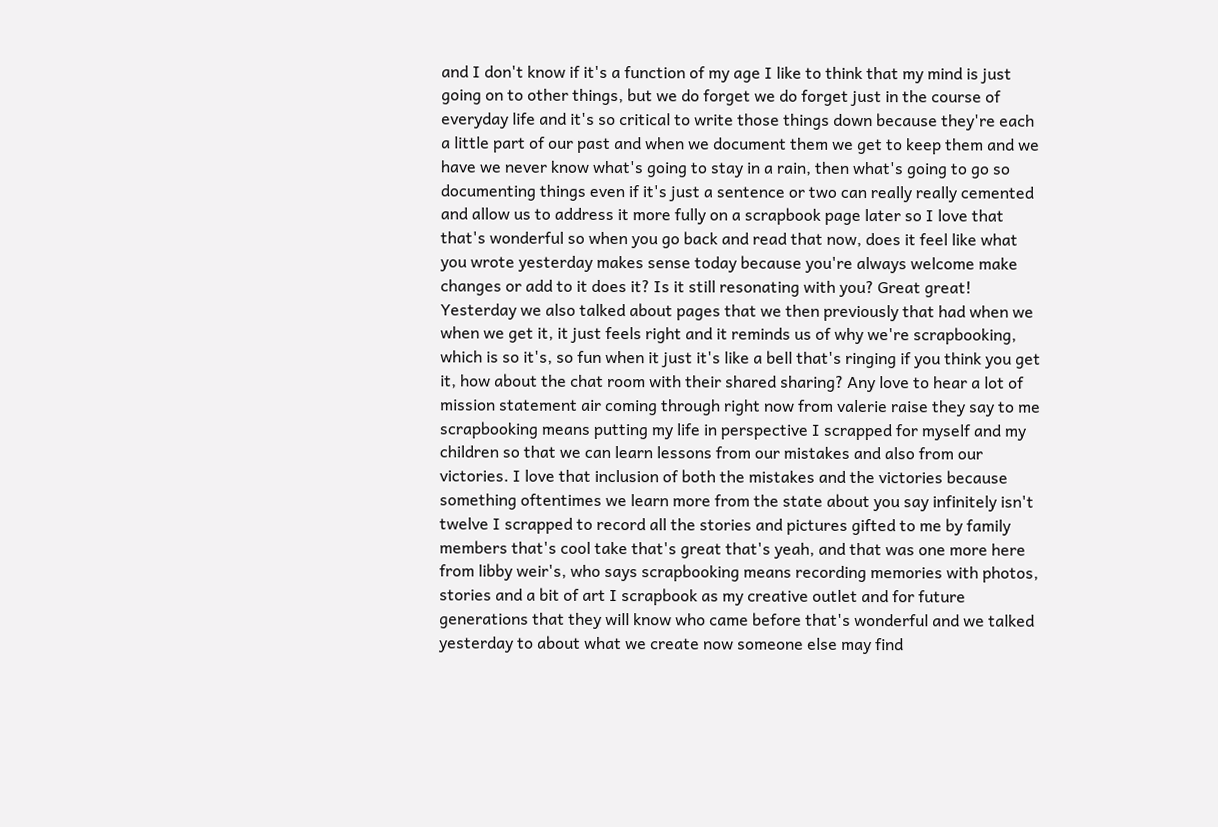and I don't know if it's a function of my age I like to think that my mind is just going on to other things, but we do forget we do forget just in the course of everyday life and it's so critical to write those things down because they're each a little part of our past and when we document them we get to keep them and we have we never know what's going to stay in a rain, then what's going to go so documenting things even if it's just a sentence or two can really really cemented and allow us to address it more fully on a scrapbook page later so I love that that's wonderful so when you go back and read that now, does it feel like what you wrote yesterday makes sense today because you're always welcome make changes or add to it does it? Is it still resonating with you? Great great! Yesterday we also talked about pages that we then previously that had when we when we get it, it just feels right and it reminds us of why we're scrapbooking, which is so it's, so fun when it just it's like a bell that's ringing if you think you get it, how about the chat room with their shared sharing? Any love to hear a lot of mission statement air coming through right now from valerie raise they say to me scrapbooking means putting my life in perspective I scrapped for myself and my children so that we can learn lessons from our mistakes and also from our victories. I love that inclusion of both the mistakes and the victories because something oftentimes we learn more from the state about you say infinitely isn't twelve I scrapped to record all the stories and pictures gifted to me by family members that's cool take that's great that's yeah, and that was one more here from libby weir's, who says scrapbooking means recording memories with photos, stories and a bit of art I scrapbook as my creative outlet and for future generations that they will know who came before that's wonderful and we talked yesterday to about what we create now someone else may find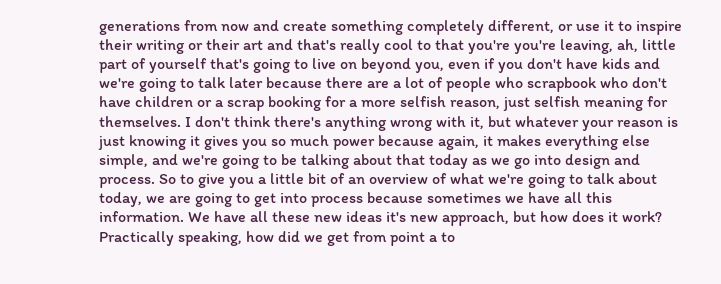generations from now and create something completely different, or use it to inspire their writing or their art and that's really cool to that you're you're leaving, ah, little part of yourself that's going to live on beyond you, even if you don't have kids and we're going to talk later because there are a lot of people who scrapbook who don't have children or a scrap booking for a more selfish reason, just selfish meaning for themselves. I don't think there's anything wrong with it, but whatever your reason is just knowing it gives you so much power because again, it makes everything else simple, and we're going to be talking about that today as we go into design and process. So to give you a little bit of an overview of what we're going to talk about today, we are going to get into process because sometimes we have all this information. We have all these new ideas it's new approach, but how does it work? Practically speaking, how did we get from point a to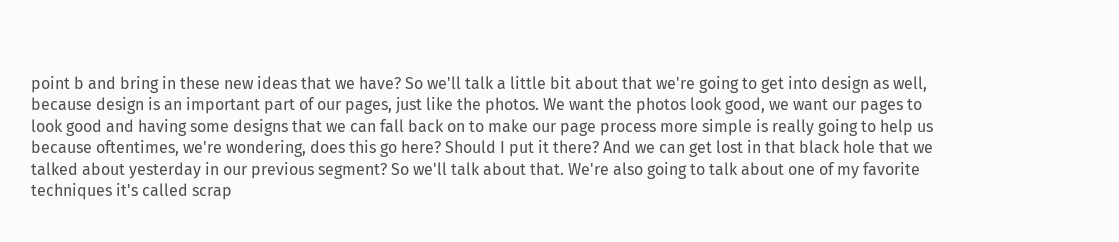point b and bring in these new ideas that we have? So we'll talk a little bit about that we're going to get into design as well, because design is an important part of our pages, just like the photos. We want the photos look good, we want our pages to look good and having some designs that we can fall back on to make our page process more simple is really going to help us because oftentimes, we're wondering, does this go here? Should I put it there? And we can get lost in that black hole that we talked about yesterday in our previous segment? So we'll talk about that. We're also going to talk about one of my favorite techniques it's called scrap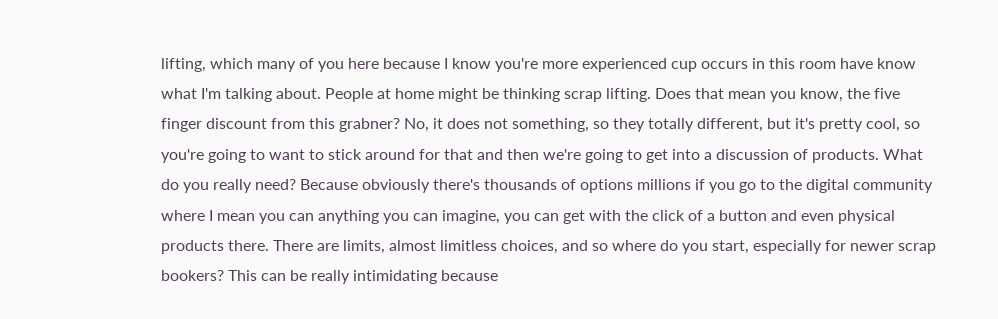lifting, which many of you here because I know you're more experienced cup occurs in this room have know what I'm talking about. People at home might be thinking scrap lifting. Does that mean you know, the five finger discount from this grabner? No, it does not something, so they totally different, but it's pretty cool, so you're going to want to stick around for that and then we're going to get into a discussion of products. What do you really need? Because obviously there's thousands of options millions if you go to the digital community where I mean you can anything you can imagine, you can get with the click of a button and even physical products there. There are limits, almost limitless choices, and so where do you start, especially for newer scrap bookers? This can be really intimidating because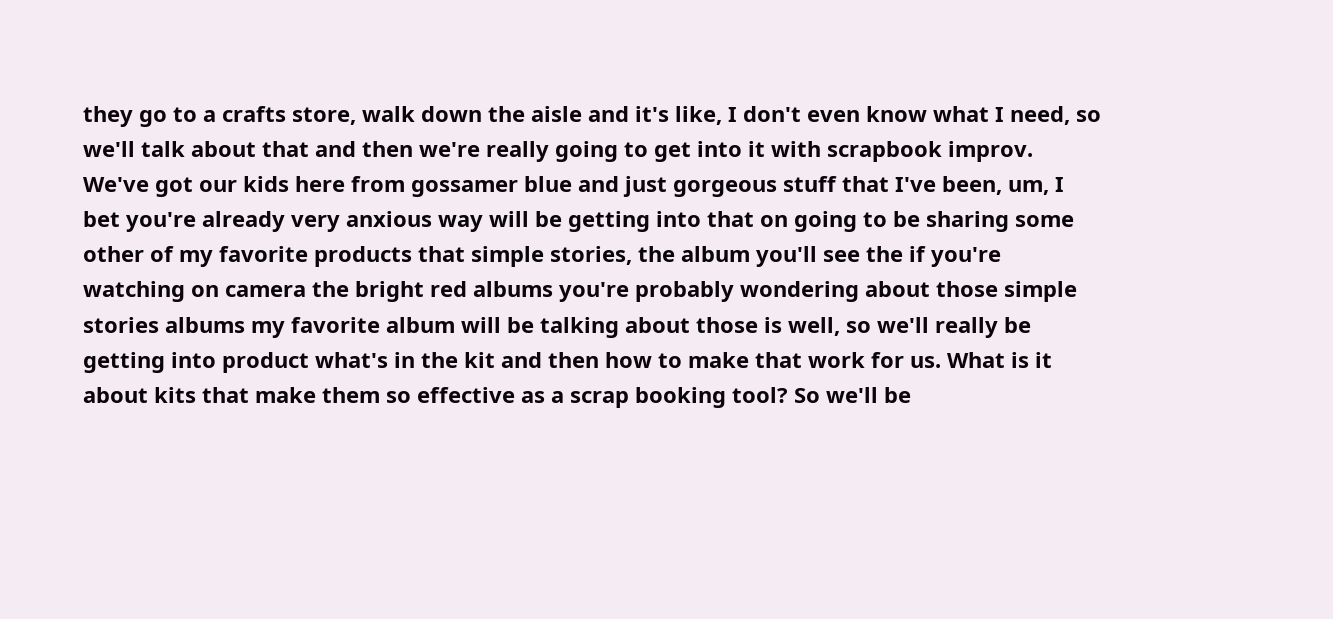they go to a crafts store, walk down the aisle and it's like, I don't even know what I need, so we'll talk about that and then we're really going to get into it with scrapbook improv. We've got our kids here from gossamer blue and just gorgeous stuff that I've been, um, I bet you're already very anxious way will be getting into that on going to be sharing some other of my favorite products that simple stories, the album you'll see the if you're watching on camera the bright red albums you're probably wondering about those simple stories albums my favorite album will be talking about those is well, so we'll really be getting into product what's in the kit and then how to make that work for us. What is it about kits that make them so effective as a scrap booking tool? So we'll be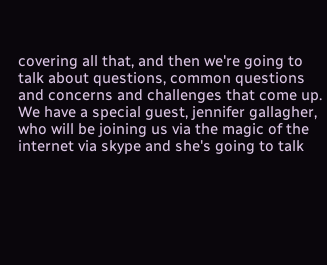covering all that, and then we're going to talk about questions, common questions and concerns and challenges that come up. We have a special guest, jennifer gallagher, who will be joining us via the magic of the internet via skype and she's going to talk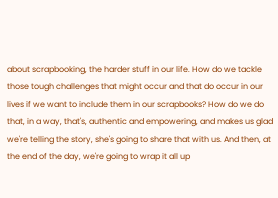about scrapbooking, the harder stuff in our life. How do we tackle those tough challenges that might occur and that do occur in our lives if we want to include them in our scrapbooks? How do we do that, in a way, that's, authentic and empowering, and makes us glad we're telling the story, she's going to share that with us. And then, at the end of the day, we're going to wrap it all up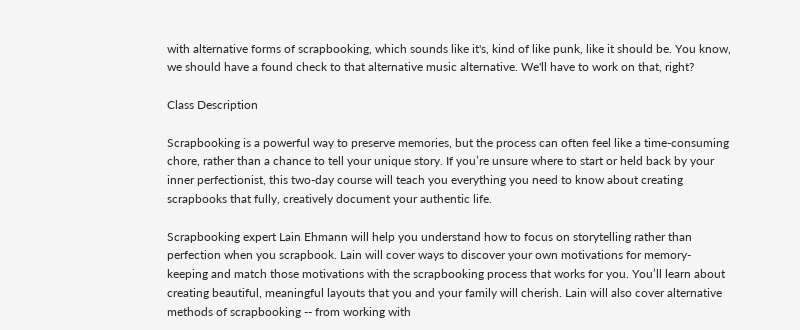with alternative forms of scrapbooking, which sounds like it's, kind of like punk, like it should be. You know, we should have a found check to that alternative music alternative. We'll have to work on that, right?

Class Description

Scrapbooking is a powerful way to preserve memories, but the process can often feel like a time-consuming chore, rather than a chance to tell your unique story. If you’re unsure where to start or held back by your inner perfectionist, this two-day course will teach you everything you need to know about creating scrapbooks that fully, creatively document your authentic life.

Scrapbooking expert Lain Ehmann will help you understand how to focus on storytelling rather than perfection when you scrapbook. Lain will cover ways to discover your own motivations for memory-keeping and match those motivations with the scrapbooking process that works for you. You’ll learn about creating beautiful, meaningful layouts that you and your family will cherish. Lain will also cover alternative methods of scrapbooking -- from working with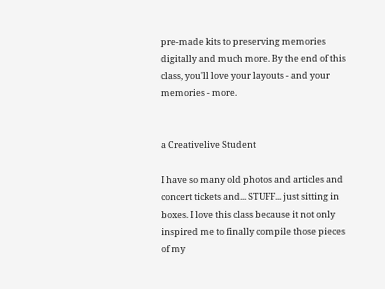pre-made kits to preserving memories digitally and much more. By the end of this class, you'll love your layouts - and your memories - more.


a Creativelive Student

I have so many old photos and articles and concert tickets and... STUFF... just sitting in boxes. I love this class because it not only inspired me to finally compile those pieces of my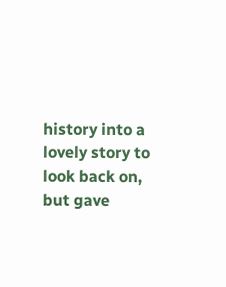history into a lovely story to look back on, but gave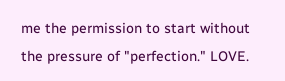me the permission to start without the pressure of "perfection." LOVE.